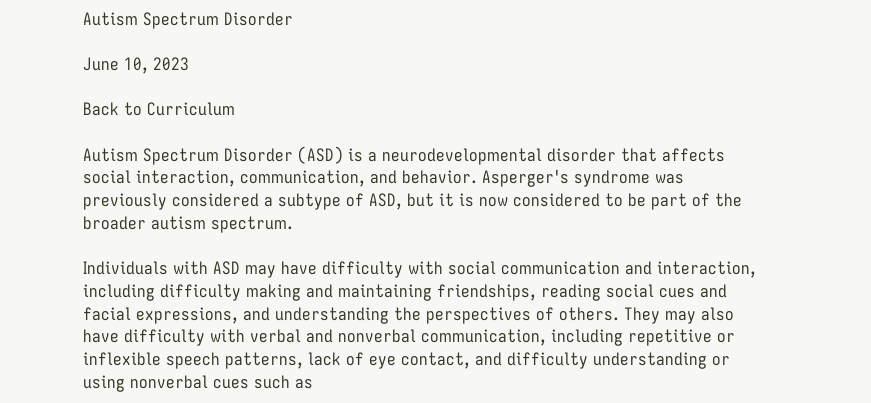Autism Spectrum Disorder

June 10, 2023

Back to Curriculum

Autism Spectrum Disorder (ASD) is a neurodevelopmental disorder that affects social interaction, communication, and behavior. Asperger's syndrome was previously considered a subtype of ASD, but it is now considered to be part of the broader autism spectrum.

Individuals with ASD may have difficulty with social communication and interaction, including difficulty making and maintaining friendships, reading social cues and facial expressions, and understanding the perspectives of others. They may also have difficulty with verbal and nonverbal communication, including repetitive or inflexible speech patterns, lack of eye contact, and difficulty understanding or using nonverbal cues such as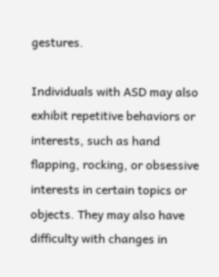gestures.

Individuals with ASD may also exhibit repetitive behaviors or interests, such as hand flapping, rocking, or obsessive interests in certain topics or objects. They may also have difficulty with changes in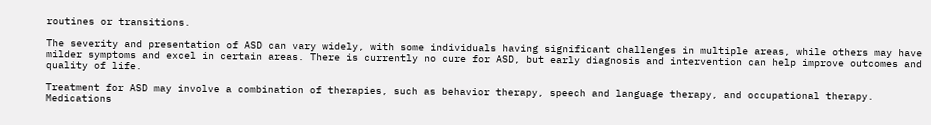routines or transitions.

The severity and presentation of ASD can vary widely, with some individuals having significant challenges in multiple areas, while others may have milder symptoms and excel in certain areas. There is currently no cure for ASD, but early diagnosis and intervention can help improve outcomes and quality of life.

Treatment for ASD may involve a combination of therapies, such as behavior therapy, speech and language therapy, and occupational therapy. Medications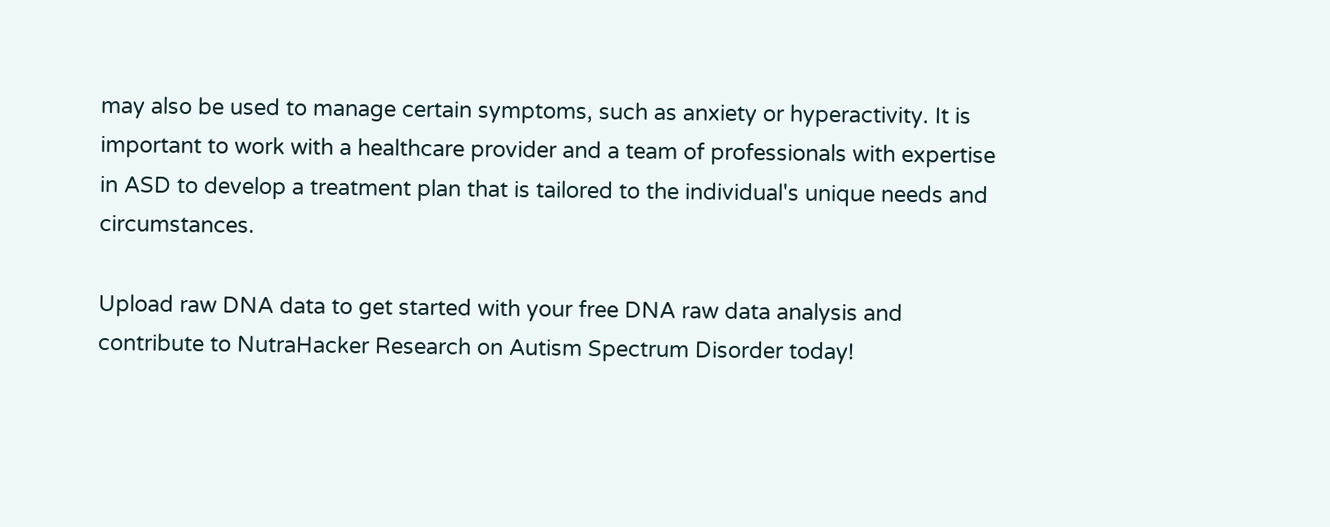may also be used to manage certain symptoms, such as anxiety or hyperactivity. It is important to work with a healthcare provider and a team of professionals with expertise in ASD to develop a treatment plan that is tailored to the individual's unique needs and circumstances.

Upload raw DNA data to get started with your free DNA raw data analysis and contribute to NutraHacker Research on Autism Spectrum Disorder today!